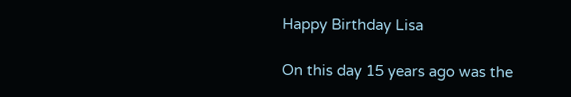Happy Birthday Lisa

On this day 15 years ago was the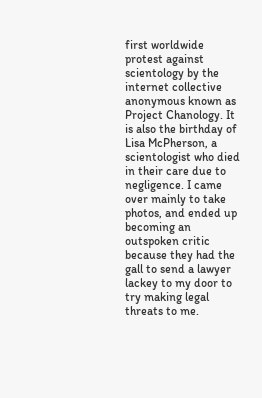first worldwide protest against scientology by the internet collective anonymous known as Project Chanology. It is also the birthday of Lisa McPherson, a scientologist who died in their care due to negligence. I came over mainly to take photos, and ended up becoming an outspoken critic because they had the gall to send a lawyer lackey to my door to try making legal threats to me.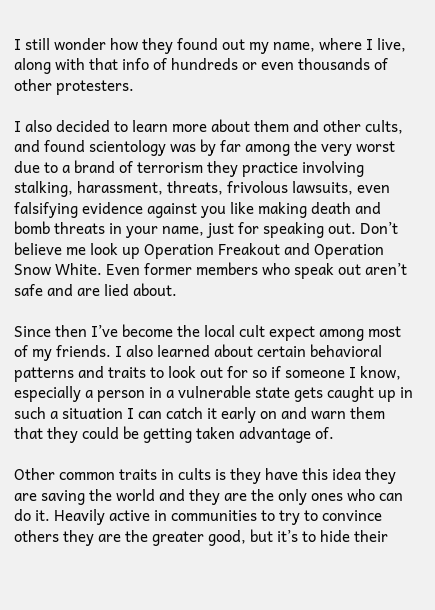I still wonder how they found out my name, where I live, along with that info of hundreds or even thousands of other protesters.

I also decided to learn more about them and other cults, and found scientology was by far among the very worst due to a brand of terrorism they practice involving stalking, harassment, threats, frivolous lawsuits, even falsifying evidence against you like making death and bomb threats in your name, just for speaking out. Don’t believe me look up Operation Freakout and Operation Snow White. Even former members who speak out aren’t safe and are lied about.

Since then I’ve become the local cult expect among most of my friends. I also learned about certain behavioral patterns and traits to look out for so if someone I know, especially a person in a vulnerable state gets caught up in such a situation I can catch it early on and warn them that they could be getting taken advantage of.

Other common traits in cults is they have this idea they are saving the world and they are the only ones who can do it. Heavily active in communities to try to convince others they are the greater good, but it’s to hide their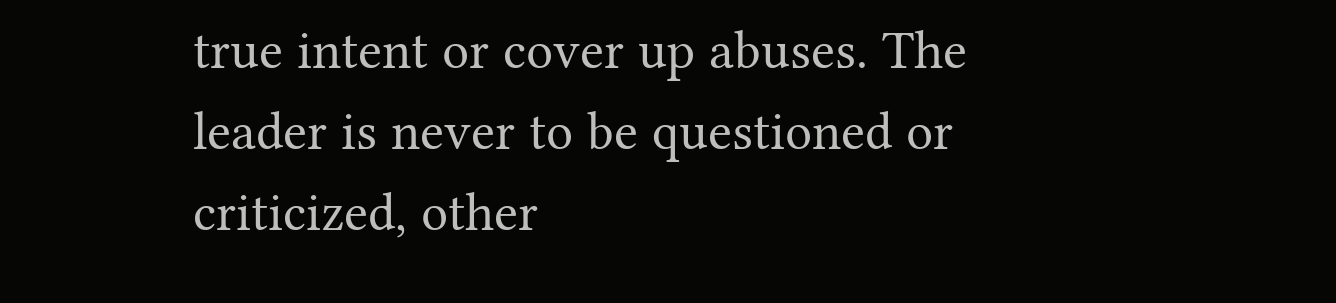true intent or cover up abuses. The leader is never to be questioned or criticized, other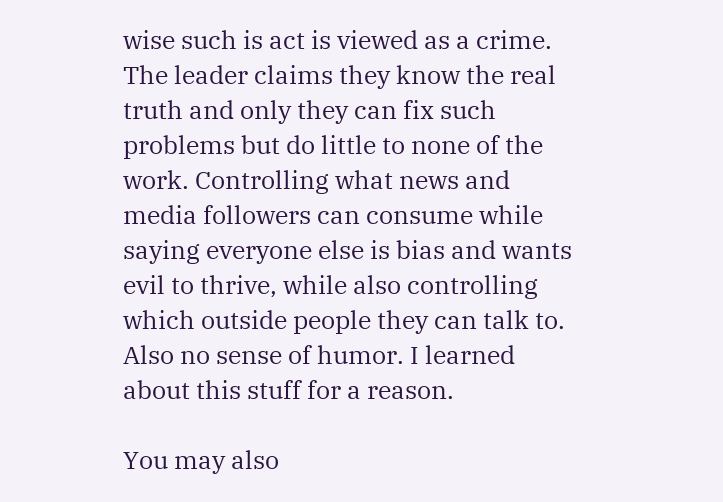wise such is act is viewed as a crime. The leader claims they know the real truth and only they can fix such problems but do little to none of the work. Controlling what news and media followers can consume while saying everyone else is bias and wants evil to thrive, while also controlling which outside people they can talk to. Also no sense of humor. I learned about this stuff for a reason.

You may also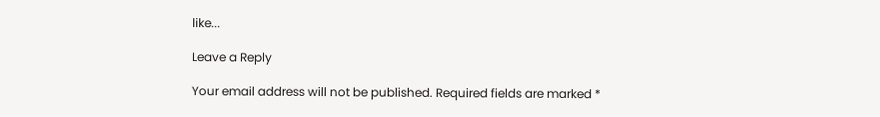like...

Leave a Reply

Your email address will not be published. Required fields are marked *